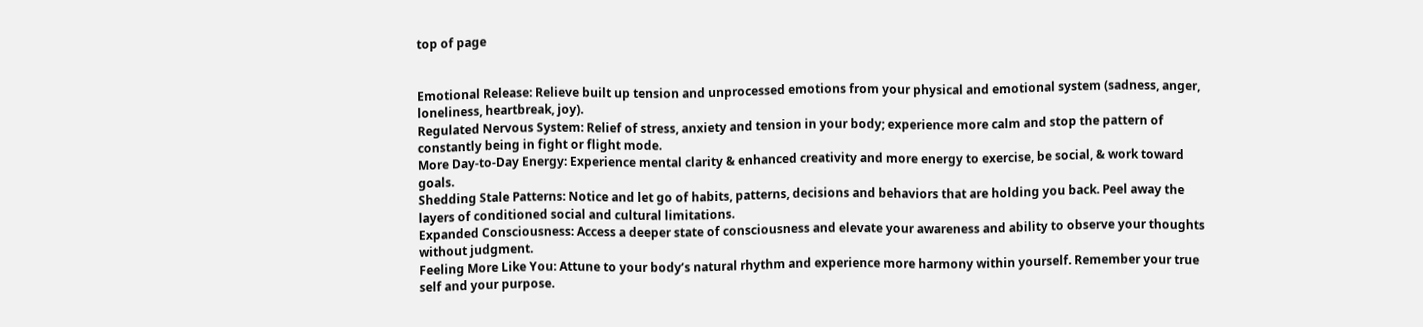top of page


Emotional Release: Relieve built up tension and unprocessed emotions from your physical and emotional system (sadness, anger, loneliness, heartbreak, joy).
Regulated Nervous System: Relief of stress, anxiety and tension in your body; experience more calm and stop the pattern of constantly being in fight or flight mode.
More Day-to-Day Energy: Experience mental clarity & enhanced creativity and more energy to exercise, be social, & work toward goals.
Shedding Stale Patterns: Notice and let go of habits, patterns, decisions and behaviors that are holding you back. Peel away the layers of conditioned social and cultural limitations.
Expanded Consciousness: Access a deeper state of consciousness and elevate your awareness and ability to observe your thoughts without judgment.
Feeling More Like You: Attune to your body’s natural rhythm and experience more harmony within yourself. Remember your true self and your purpose.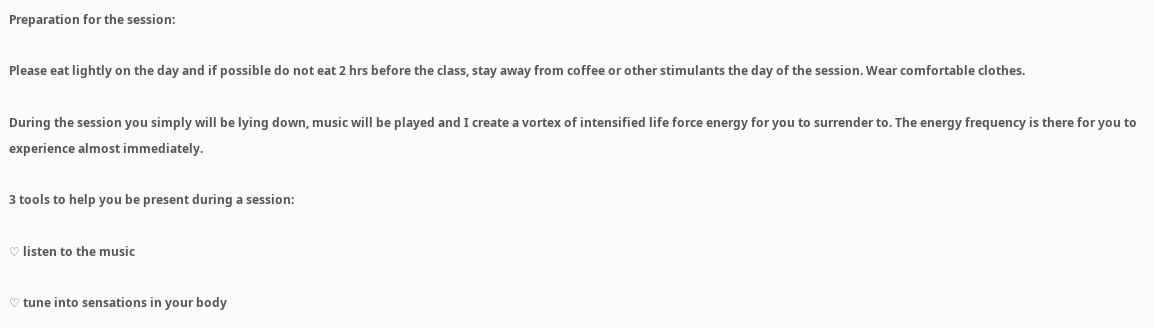Preparation for the session:

Please eat lightly on the day and if possible do not eat 2 hrs before the class, stay away from coffee or other stimulants the day of the session. Wear comfortable clothes.

During the session you simply will be lying down, music will be played and I create a vortex of intensified life force energy for you to surrender to. The energy frequency is there for you to experience almost immediately.

3 tools to help you be present during a session:

♡ listen to the music

♡ tune into sensations in your body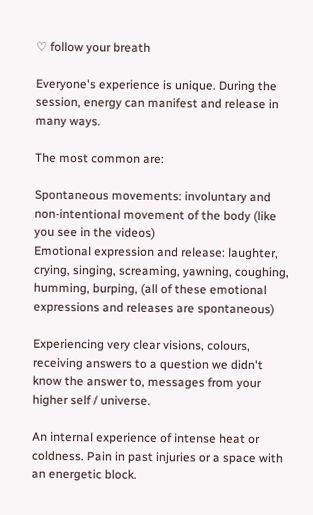♡ follow your breath

Everyone's experience is unique. During the session, energy can manifest and release in many ways.

The most common are:

Spontaneous movements: involuntary and non-intentional movement of the body (like you see in the videos)
Emotional expression and release: laughter, crying, singing, screaming, yawning, coughing, humming, burping, (all of these emotional expressions and releases are spontaneous)

Experiencing very clear visions, colours, receiving answers to a question we didn't know the answer to, messages from your higher self / universe.

An internal experience of intense heat or coldness. Pain in past injuries or a space with an energetic block.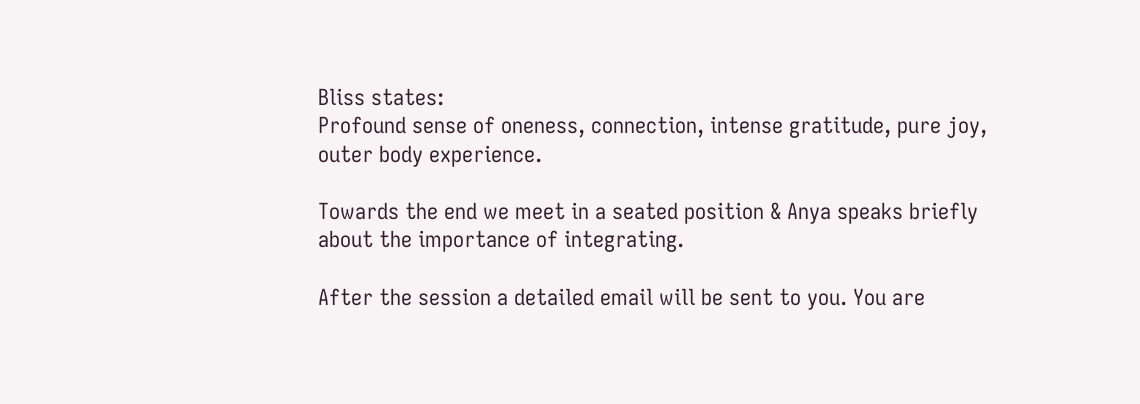Bliss states:
Profound sense of oneness, connection, intense gratitude, pure joy, outer body experience.

Towards the end we meet in a seated position & Anya speaks briefly about the importance of integrating.

After the session a detailed email will be sent to you. You are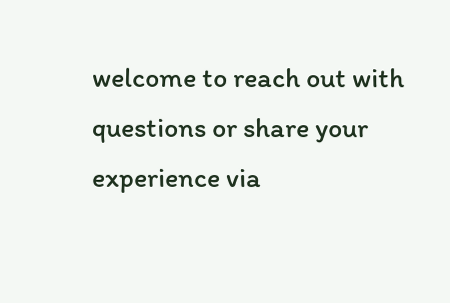welcome to reach out with questions or share your experience via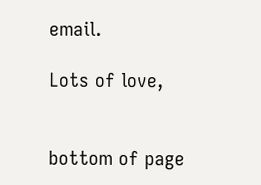email.

Lots of love,


bottom of page